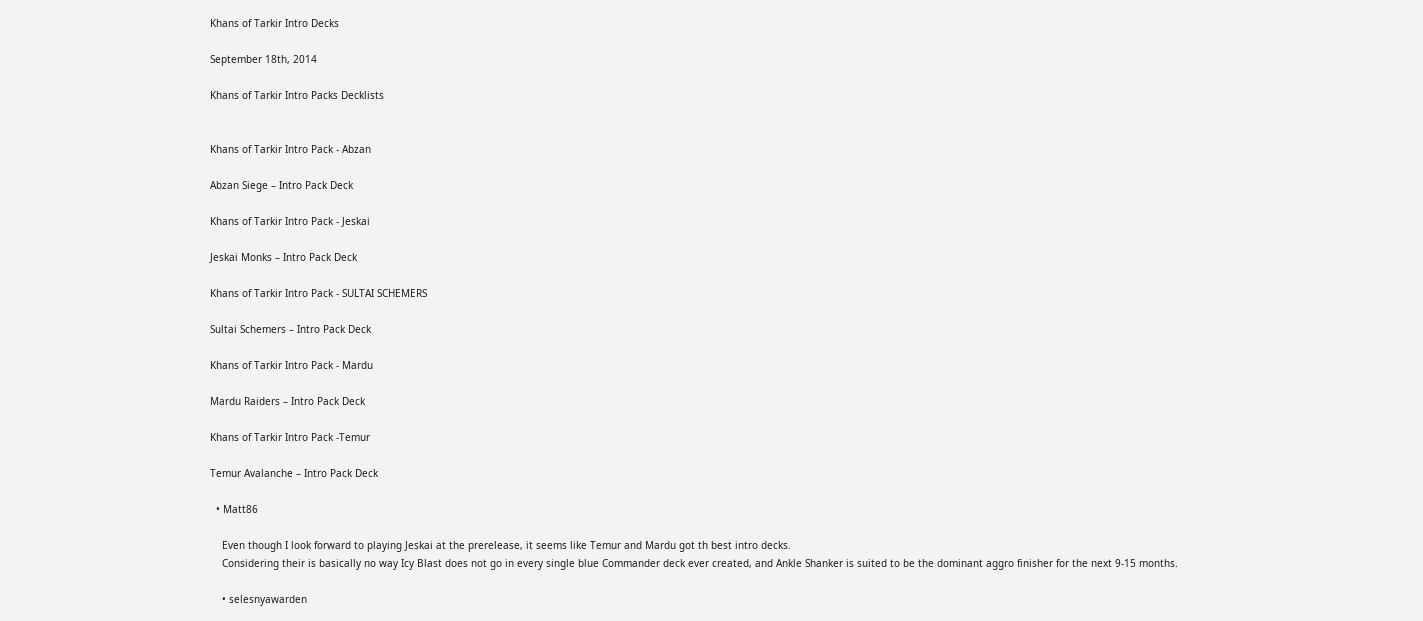Khans of Tarkir Intro Decks

September 18th, 2014

Khans of Tarkir Intro Packs Decklists


Khans of Tarkir Intro Pack - Abzan

Abzan Siege – Intro Pack Deck

Khans of Tarkir Intro Pack - Jeskai

Jeskai Monks – Intro Pack Deck

Khans of Tarkir Intro Pack - SULTAI SCHEMERS

Sultai Schemers – Intro Pack Deck

Khans of Tarkir Intro Pack - Mardu

Mardu Raiders – Intro Pack Deck

Khans of Tarkir Intro Pack -Temur

Temur Avalanche – Intro Pack Deck

  • Matt86

    Even though I look forward to playing Jeskai at the prerelease, it seems like Temur and Mardu got th best intro decks.
    Considering their is basically no way Icy Blast does not go in every single blue Commander deck ever created, and Ankle Shanker is suited to be the dominant aggro finisher for the next 9-15 months.

    • selesnyawarden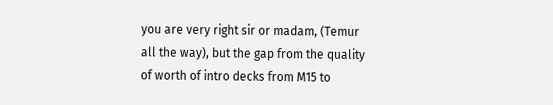you are very right sir or madam, (Temur all the way), but the gap from the quality of worth of intro decks from M15 to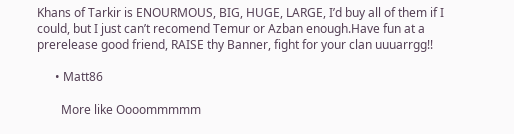Khans of Tarkir is ENOURMOUS, BIG, HUGE, LARGE, I’d buy all of them if I could, but I just can’t recomend Temur or Azban enough.Have fun at a prerelease good friend, RAISE thy Banner, fight for your clan uuuarrgg!!

      • Matt86

        More like Oooommmmm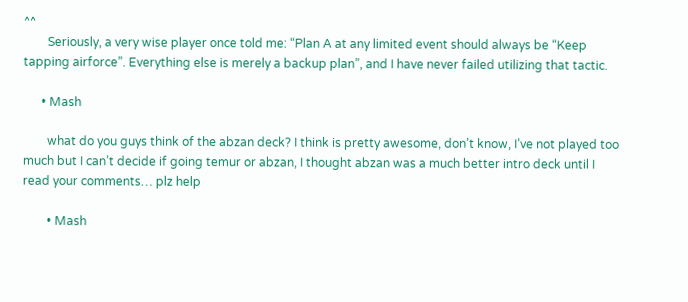^^
        Seriously, a very wise player once told me: “Plan A at any limited event should always be “Keep tapping airforce”. Everything else is merely a backup plan”, and I have never failed utilizing that tactic.

      • Mash

        what do you guys think of the abzan deck? I think is pretty awesome, don’t know, I’ve not played too much but I can’t decide if going temur or abzan, I thought abzan was a much better intro deck until I read your comments… plz help

        • Mash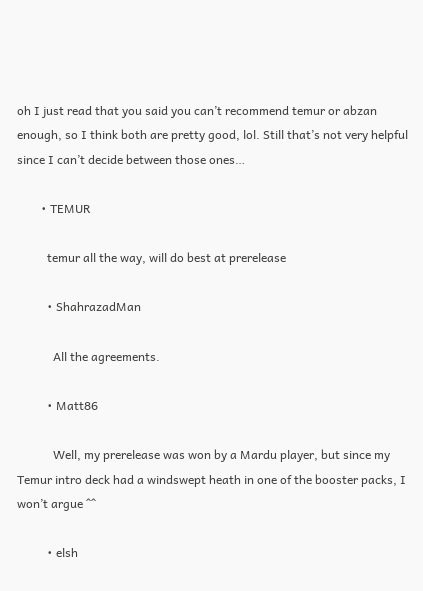oh I just read that you said you can’t recommend temur or abzan enough, so I think both are pretty good, lol. Still that’s not very helpful since I can’t decide between those ones…

        • TEMUR

          temur all the way, will do best at prerelease

          • ShahrazadMan

            All the agreements.

          • Matt86

            Well, my prerelease was won by a Mardu player, but since my Temur intro deck had a windswept heath in one of the booster packs, I won’t argue ^^

          • elsh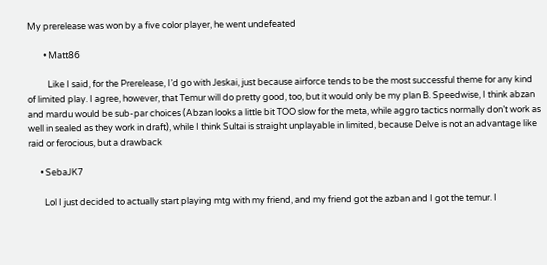My prerelease was won by a five color player, he went undefeated

        • Matt86

          Like I said, for the Prerelease, I’d go with Jeskai, just because airforce tends to be the most successful theme for any kind of limited play. I agree, however, that Temur will do pretty good, too, but it would only be my plan B. Speedwise, I think abzan and mardu would be sub-par choices (Abzan looks a little bit TOO slow for the meta, while aggro tactics normally don’t work as well in sealed as they work in draft), while I think Sultai is straight unplayable in limited, because Delve is not an advantage like raid or ferocious, but a drawback

      • SebaJK7

        Lol I just decided to actually start playing mtg with my friend, and my friend got the azban and I got the temur. I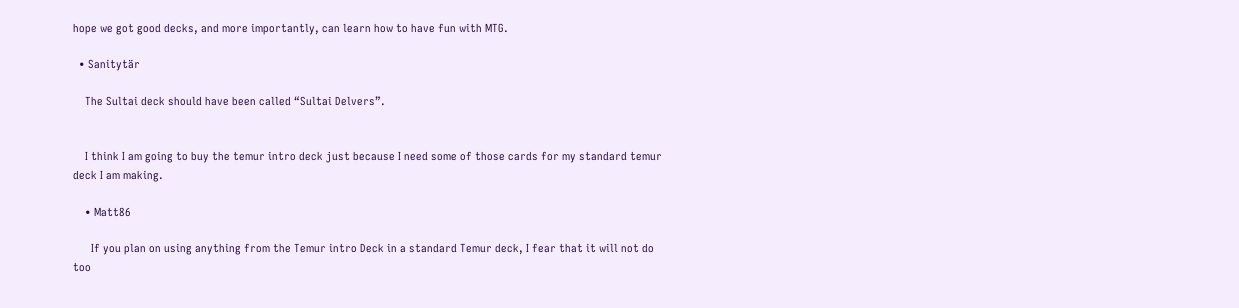hope we got good decks, and more importantly, can learn how to have fun with MTG.

  • Sanitytär

    The Sultai deck should have been called “Sultai Delvers”.


    I think I am going to buy the temur intro deck just because I need some of those cards for my standard temur deck I am making.

    • Matt86

      If you plan on using anything from the Temur intro Deck in a standard Temur deck, I fear that it will not do too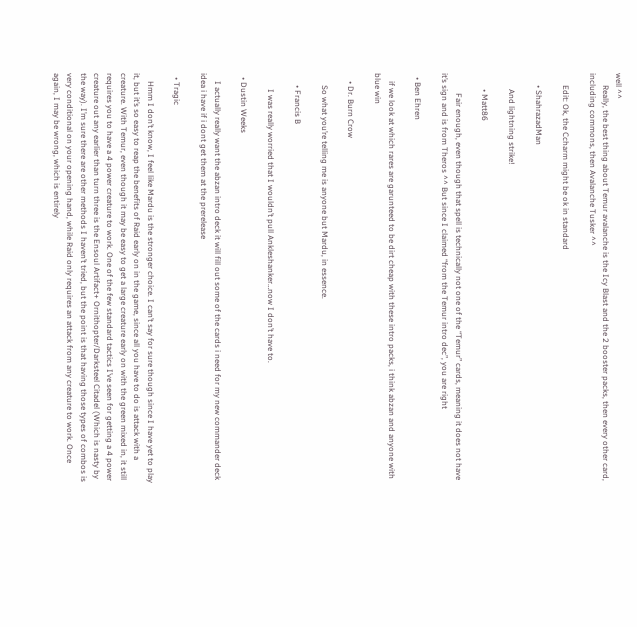well ^^
      Really, the best thing about Temur avalanche is the Icy Blast and the 2 booster packs, then every other card, including commons, then Avalanche Tusker ^^

      Edit: Ok, the Ccharm might be ok in standard

      • ShahrazadMan

        And lightning strike!

        • Matt86

          Fair enough, even though that spell is technically not one of the “Temur” cards, meaning it does not have it’s sign and is from Theros ^^ But since I claimed “from the Temur intro dec”, you are right

  • Ben Ehren

    if we look at which rares are garunteed to be dirt cheap with these intro packs, i think abzan and anyone with blue win

    • Dr. Burn Crow

      So what you’re telling me is anyone but Mardu, in essence.

      • Francis B

        I was really worried that I wouldn’t pull Ankleshanker…now I don’t have to.

  • Dustin Weeks

    I actually really want the abzan intro deck it will fill out some of the cards i need for my new commander deck idea i have if i dont get them at the prerelease

  • Tragic

    Hmm I don’t know, I feel like Mardu is the stronger choice. I can’t say for sure though since I have yet to play it, but it’s so easy to reap the benefits of Raid early on in the game, since all you have to do is attack with a creature. With Temur, even though it may be easy to get a large creature early on with the green mixed in, it still requires you to have a 4 power creature to work. One of the few standard tactics I’ve seen for getting a 4 power creature out any earlier than turn three is the Ensoul Artifact+ Ornithopter/Darksteel Citadel (Which is nasty by the way). I’m sure there are other methods I haven’t tried, but the point is that having those types of combos is very conditional on your opening hand, while Raid only requires an attack from any creature to work. Once again, I may be wrong, which is entirely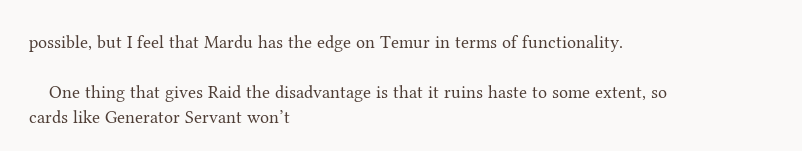possible, but I feel that Mardu has the edge on Temur in terms of functionality.

    One thing that gives Raid the disadvantage is that it ruins haste to some extent, so cards like Generator Servant won’t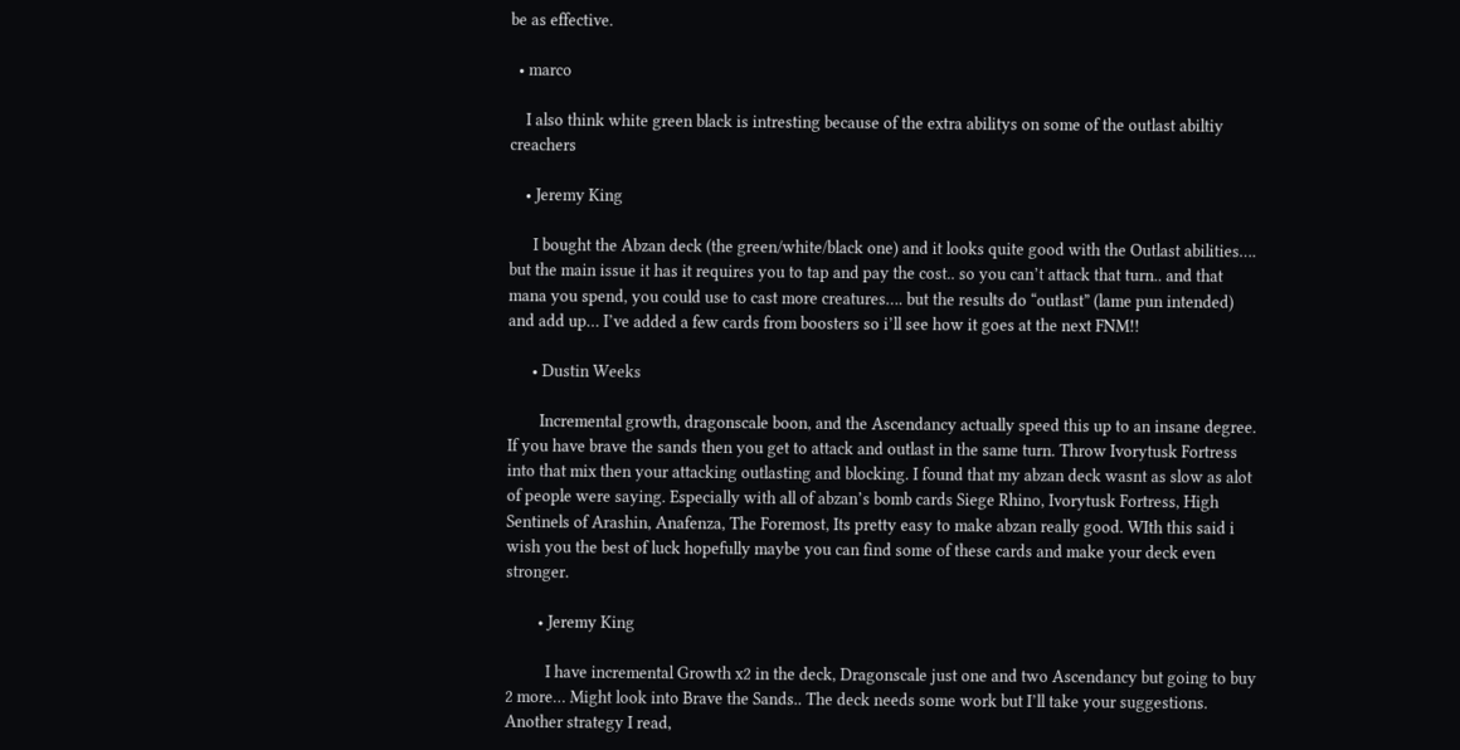be as effective.

  • marco

    I also think white green black is intresting because of the extra abilitys on some of the outlast abiltiy creachers

    • Jeremy King

      I bought the Abzan deck (the green/white/black one) and it looks quite good with the Outlast abilities…. but the main issue it has it requires you to tap and pay the cost.. so you can’t attack that turn.. and that mana you spend, you could use to cast more creatures…. but the results do “outlast” (lame pun intended) and add up… I’ve added a few cards from boosters so i’ll see how it goes at the next FNM!!

      • Dustin Weeks

        Incremental growth, dragonscale boon, and the Ascendancy actually speed this up to an insane degree. If you have brave the sands then you get to attack and outlast in the same turn. Throw Ivorytusk Fortress into that mix then your attacking outlasting and blocking. I found that my abzan deck wasnt as slow as alot of people were saying. Especially with all of abzan’s bomb cards Siege Rhino, Ivorytusk Fortress, High Sentinels of Arashin, Anafenza, The Foremost, Its pretty easy to make abzan really good. WIth this said i wish you the best of luck hopefully maybe you can find some of these cards and make your deck even stronger.

        • Jeremy King

          I have incremental Growth x2 in the deck, Dragonscale just one and two Ascendancy but going to buy 2 more… Might look into Brave the Sands.. The deck needs some work but I’ll take your suggestions. Another strategy I read,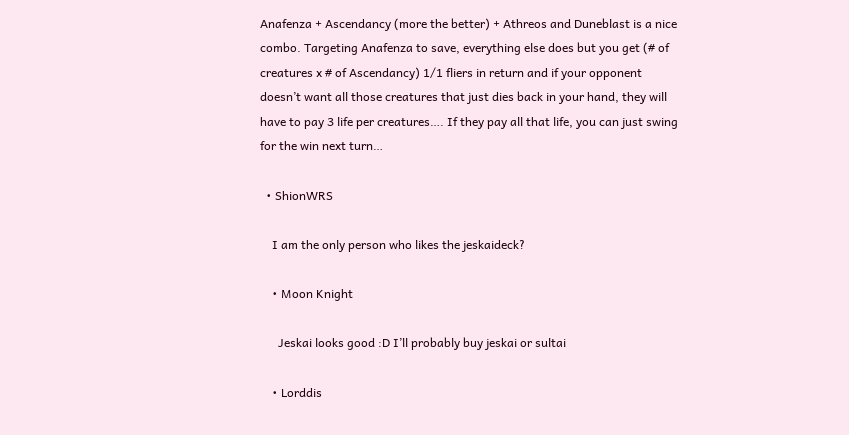Anafenza + Ascendancy (more the better) + Athreos and Duneblast is a nice combo. Targeting Anafenza to save, everything else does but you get (# of creatures x # of Ascendancy) 1/1 fliers in return and if your opponent doesn’t want all those creatures that just dies back in your hand, they will have to pay 3 life per creatures…. If they pay all that life, you can just swing for the win next turn…

  • ShionWRS

    I am the only person who likes the jeskaideck?

    • Moon Knight

      Jeskai looks good :D I’ll probably buy jeskai or sultai

    • Lorddis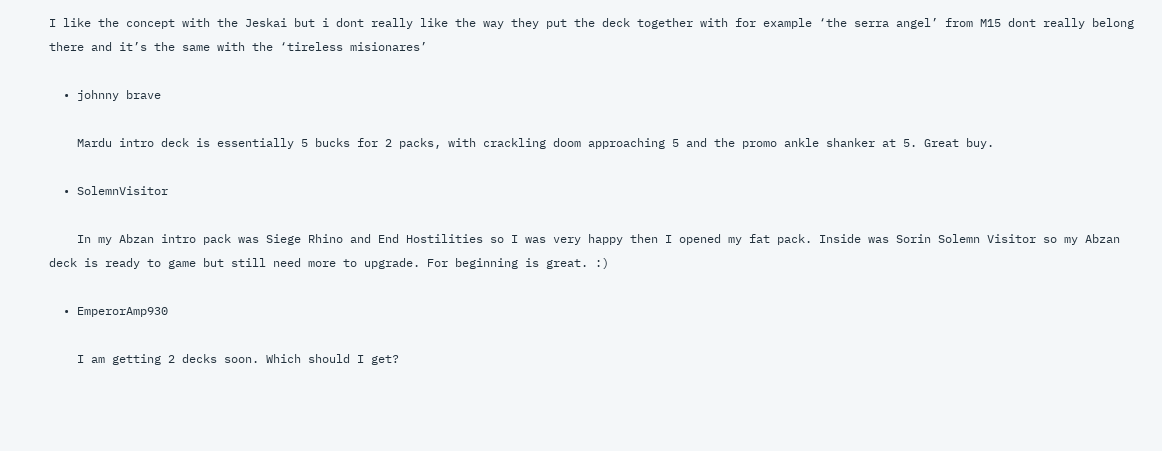I like the concept with the Jeskai but i dont really like the way they put the deck together with for example ‘the serra angel’ from M15 dont really belong there and it’s the same with the ‘tireless misionares’

  • johnny brave

    Mardu intro deck is essentially 5 bucks for 2 packs, with crackling doom approaching 5 and the promo ankle shanker at 5. Great buy.

  • SolemnVisitor

    In my Abzan intro pack was Siege Rhino and End Hostilities so I was very happy then I opened my fat pack. Inside was Sorin Solemn Visitor so my Abzan deck is ready to game but still need more to upgrade. For beginning is great. :)

  • EmperorAmp930

    I am getting 2 decks soon. Which should I get?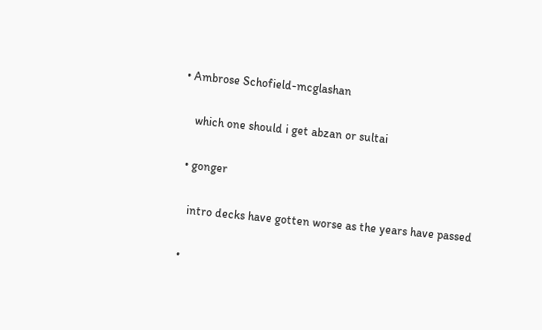• Ambrose Schofield-mcglashan

    which one should i get abzan or sultai

  • gonger

    intro decks have gotten worse as the years have passed

  •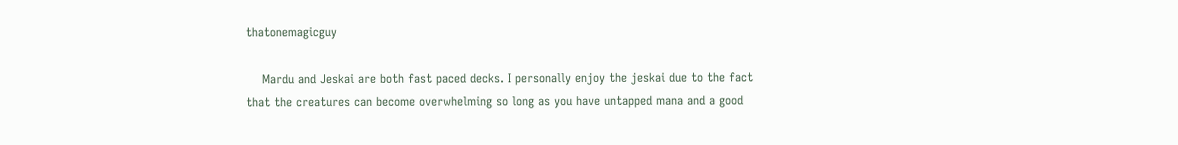thatonemagicguy

    Mardu and Jeskai are both fast paced decks. I personally enjoy the jeskai due to the fact that the creatures can become overwhelming so long as you have untapped mana and a good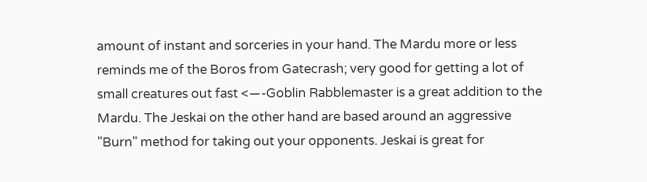amount of instant and sorceries in your hand. The Mardu more or less reminds me of the Boros from Gatecrash; very good for getting a lot of small creatures out fast <—-Goblin Rabblemaster is a great addition to the Mardu. The Jeskai on the other hand are based around an aggressive "Burn" method for taking out your opponents. Jeskai is great for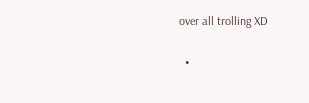over all trolling XD

  •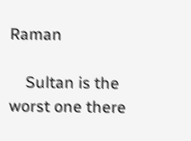Raman

    Sultan is the worst one there